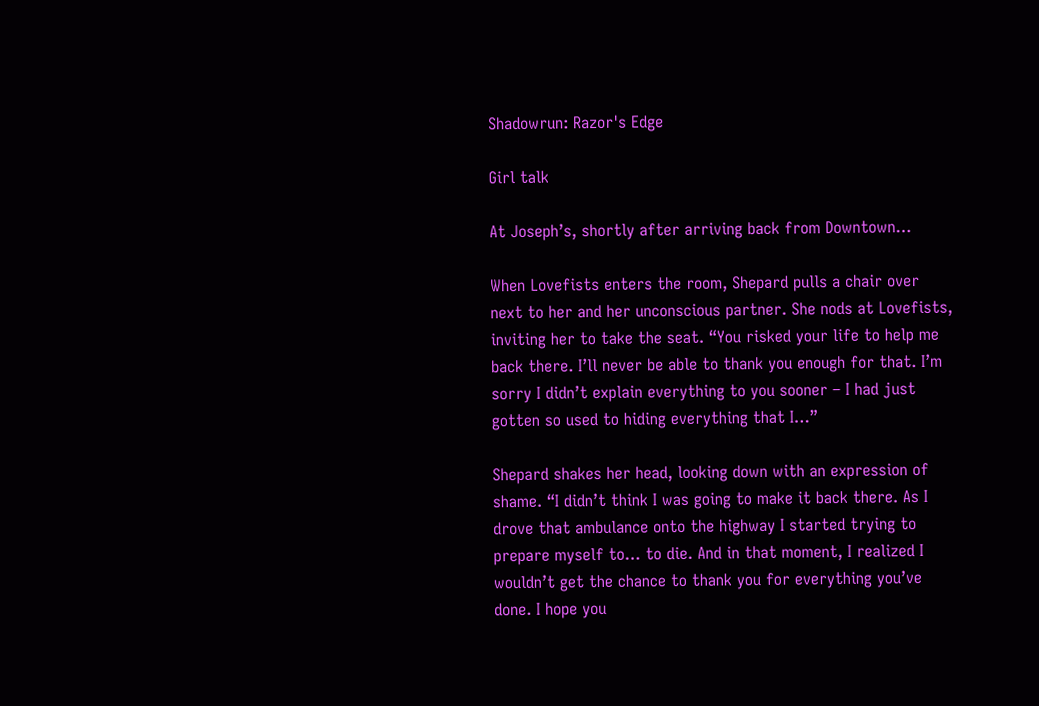Shadowrun: Razor's Edge

Girl talk

At Joseph’s, shortly after arriving back from Downtown…

When Lovefists enters the room, Shepard pulls a chair over next to her and her unconscious partner. She nods at Lovefists, inviting her to take the seat. “You risked your life to help me back there. I’ll never be able to thank you enough for that. I’m sorry I didn’t explain everything to you sooner – I had just gotten so used to hiding everything that I…”

Shepard shakes her head, looking down with an expression of shame. “I didn’t think I was going to make it back there. As I drove that ambulance onto the highway I started trying to prepare myself to… to die. And in that moment, I realized I wouldn’t get the chance to thank you for everything you’ve done. I hope you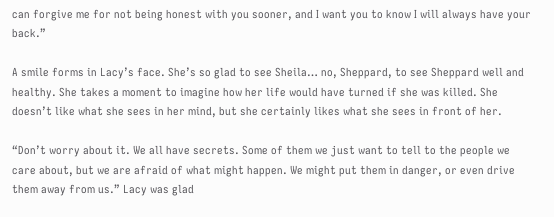can forgive me for not being honest with you sooner, and I want you to know I will always have your back.”

A smile forms in Lacy’s face. She’s so glad to see Sheila… no, Sheppard, to see Sheppard well and healthy. She takes a moment to imagine how her life would have turned if she was killed. She doesn’t like what she sees in her mind, but she certainly likes what she sees in front of her.

“Don’t worry about it. We all have secrets. Some of them we just want to tell to the people we care about, but we are afraid of what might happen. We might put them in danger, or even drive them away from us.” Lacy was glad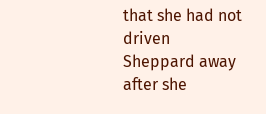that she had not driven Sheppard away after she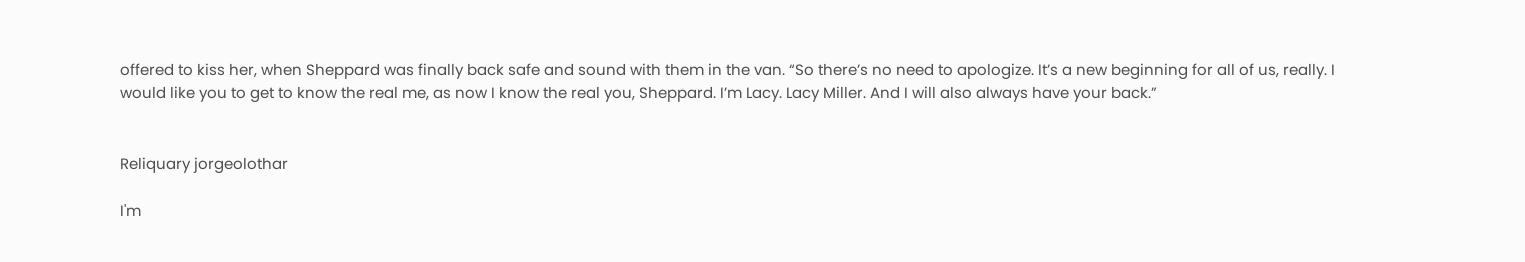offered to kiss her, when Sheppard was finally back safe and sound with them in the van. “So there’s no need to apologize. It’s a new beginning for all of us, really. I would like you to get to know the real me, as now I know the real you, Sheppard. I’m Lacy. Lacy Miller. And I will also always have your back.”


Reliquary jorgeolothar

I'm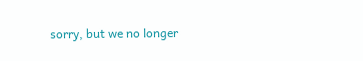sorry, but we no longer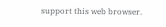support this web browser.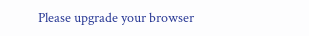Please upgrade your browser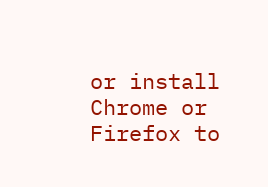or install Chrome or Firefox to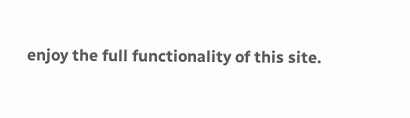enjoy the full functionality of this site.